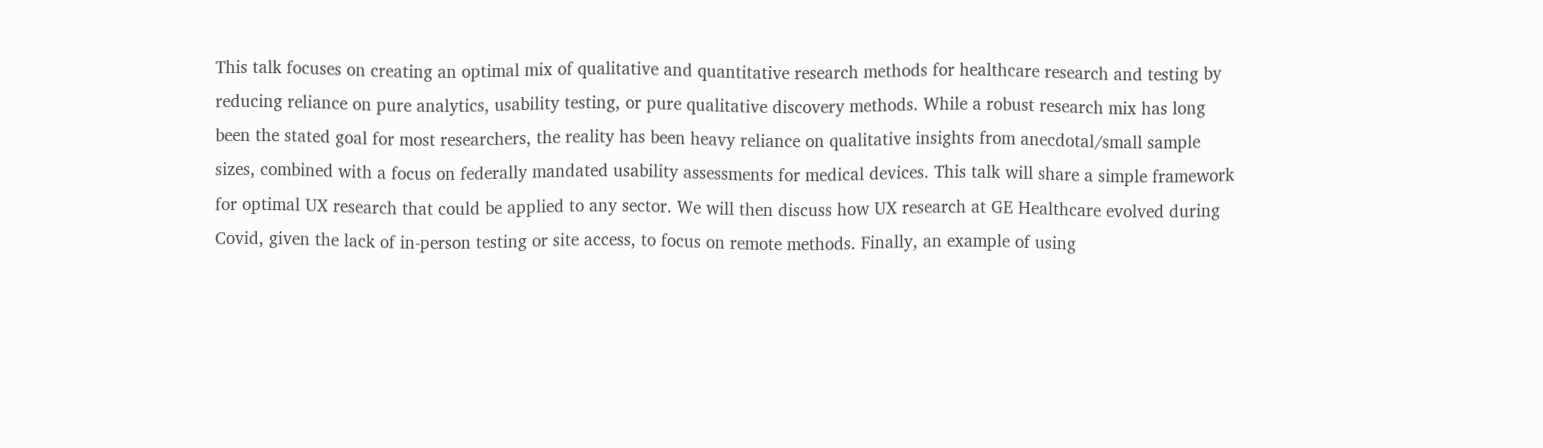This talk focuses on creating an optimal mix of qualitative and quantitative research methods for healthcare research and testing by reducing reliance on pure analytics, usability testing, or pure qualitative discovery methods. While a robust research mix has long been the stated goal for most researchers, the reality has been heavy reliance on qualitative insights from anecdotal/small sample sizes, combined with a focus on federally mandated usability assessments for medical devices. This talk will share a simple framework for optimal UX research that could be applied to any sector. We will then discuss how UX research at GE Healthcare evolved during Covid, given the lack of in-person testing or site access, to focus on remote methods. Finally, an example of using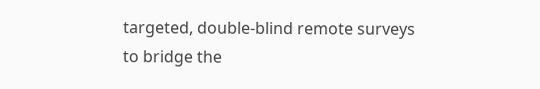targeted, double-blind remote surveys to bridge the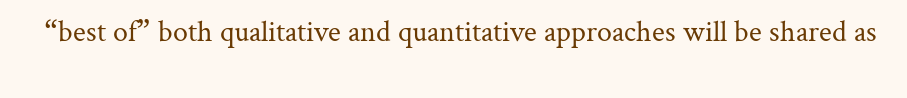“best of” both qualitative and quantitative approaches will be shared as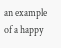an example of a happy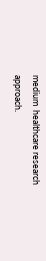medium  healthcare research approach.